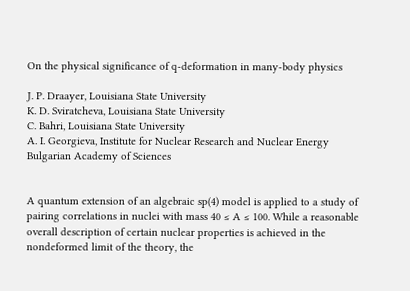On the physical significance of q-deformation in many-body physics

J. P. Draayer, Louisiana State University
K. D. Sviratcheva, Louisiana State University
C. Bahri, Louisiana State University
A. I. Georgieva, Institute for Nuclear Research and Nuclear Energy Bulgarian Academy of Sciences


A quantum extension of an algebraic sp(4) model is applied to a study of pairing correlations in nuclei with mass 40 ≤ A ≤ 100. While a reasonable overall description of certain nuclear properties is achieved in the nondeformed limit of the theory, the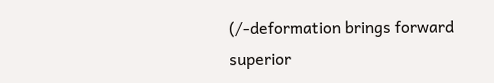(/-deformation brings forward superior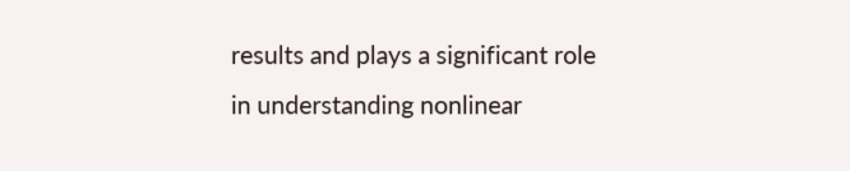results and plays a significant role in understanding nonlinear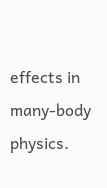effects in many-body physics.